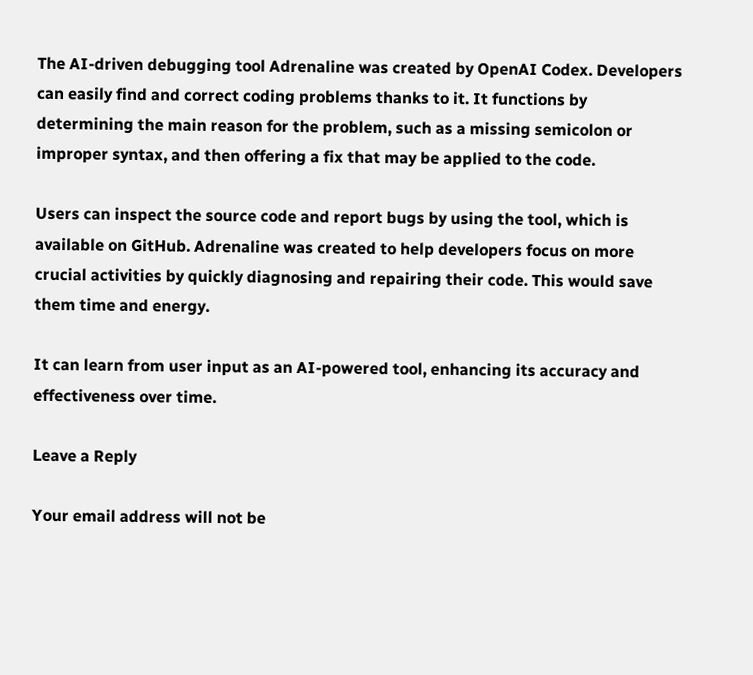The AI-driven debugging tool Adrenaline was created by OpenAI Codex. Developers can easily find and correct coding problems thanks to it. It functions by determining the main reason for the problem, such as a missing semicolon or improper syntax, and then offering a fix that may be applied to the code.

Users can inspect the source code and report bugs by using the tool, which is available on GitHub. Adrenaline was created to help developers focus on more crucial activities by quickly diagnosing and repairing their code. This would save them time and energy.

It can learn from user input as an AI-powered tool, enhancing its accuracy and effectiveness over time.

Leave a Reply

Your email address will not be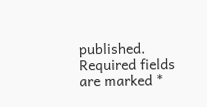published. Required fields are marked *